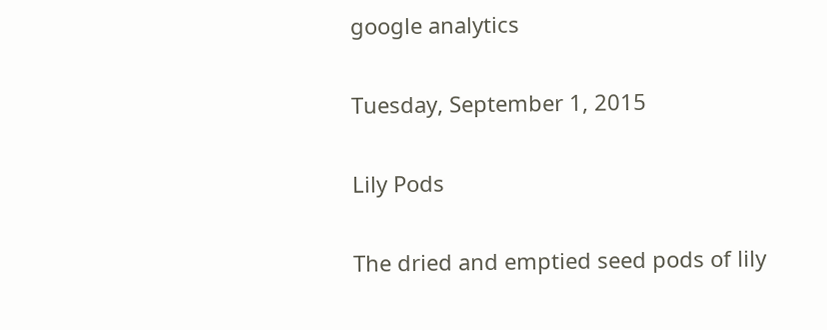google analytics

Tuesday, September 1, 2015

Lily Pods

The dried and emptied seed pods of lily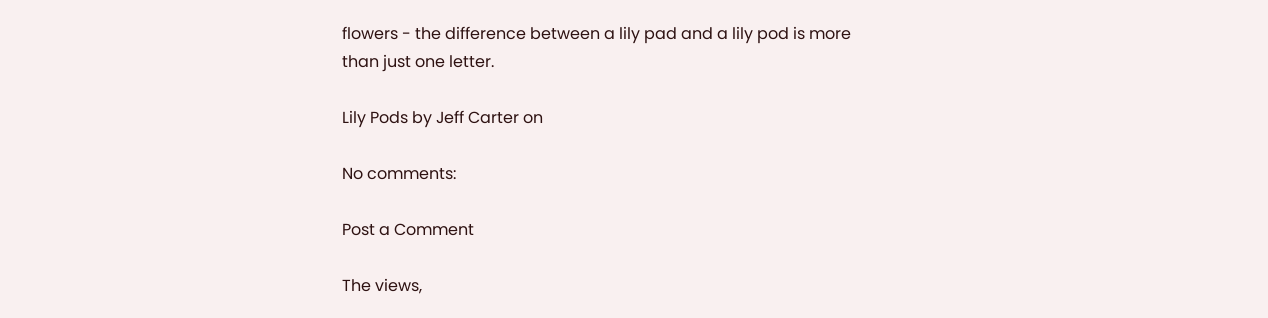flowers - the difference between a lily pad and a lily pod is more than just one letter.

Lily Pods by Jeff Carter on

No comments:

Post a Comment

The views,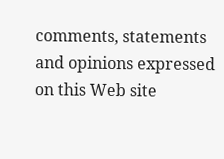comments, statements and opinions expressed on this Web site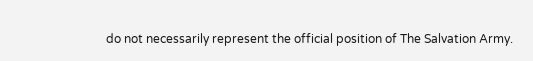do not necessarily represent the official position of The Salvation Army.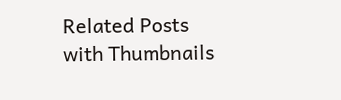Related Posts with Thumbnails